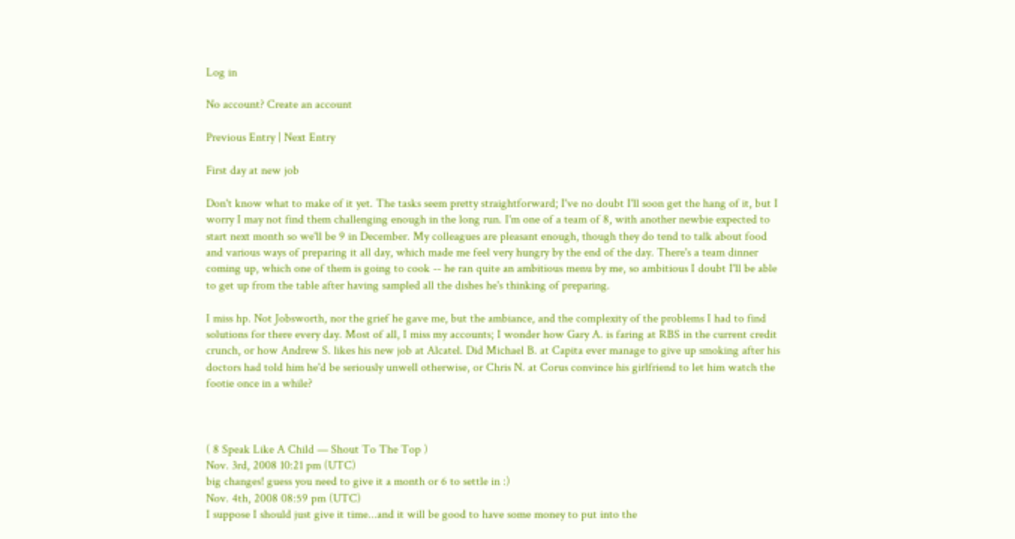Log in

No account? Create an account

Previous Entry | Next Entry

First day at new job

Don't know what to make of it yet. The tasks seem pretty straightforward; I've no doubt I'll soon get the hang of it, but I worry I may not find them challenging enough in the long run. I'm one of a team of 8, with another newbie expected to start next month so we'll be 9 in December. My colleagues are pleasant enough, though they do tend to talk about food and various ways of preparing it all day, which made me feel very hungry by the end of the day. There's a team dinner coming up, which one of them is going to cook -- he ran quite an ambitious menu by me, so ambitious I doubt I'll be able to get up from the table after having sampled all the dishes he's thinking of preparing.

I miss hp. Not Jobsworth, nor the grief he gave me, but the ambiance, and the complexity of the problems I had to find solutions for there every day. Most of all, I miss my accounts; I wonder how Gary A. is faring at RBS in the current credit crunch, or how Andrew S. likes his new job at Alcatel. Did Michael B. at Capita ever manage to give up smoking after his doctors had told him he'd be seriously unwell otherwise, or Chris N. at Corus convince his girlfriend to let him watch the footie once in a while?



( 8 Speak Like A Child — Shout To The Top )
Nov. 3rd, 2008 10:21 pm (UTC)
big changes! guess you need to give it a month or 6 to settle in :)
Nov. 4th, 2008 08:59 pm (UTC)
I suppose I should just give it time...and it will be good to have some money to put into the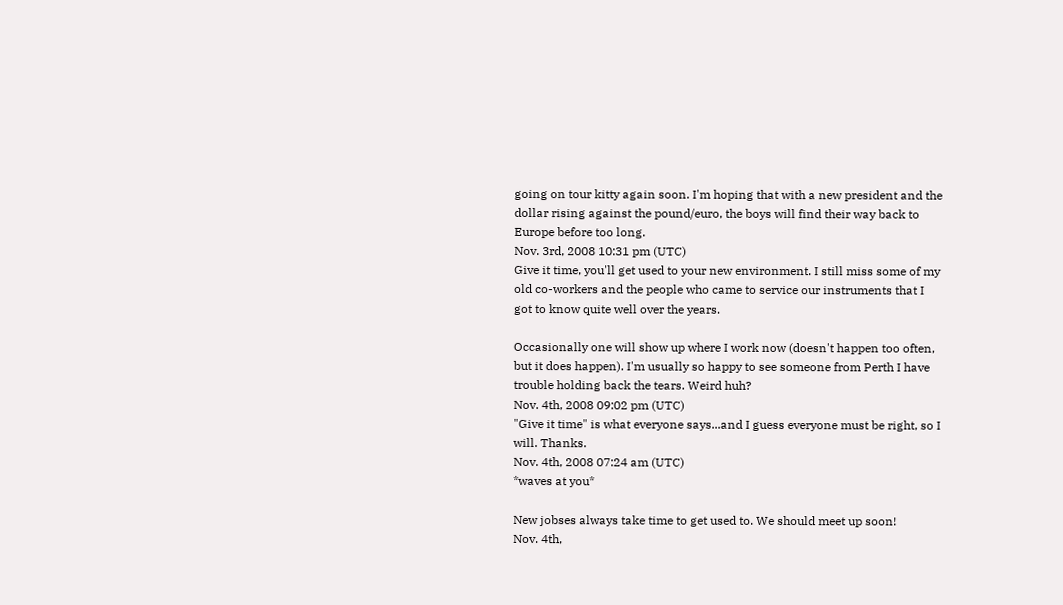going on tour kitty again soon. I'm hoping that with a new president and the dollar rising against the pound/euro, the boys will find their way back to Europe before too long.
Nov. 3rd, 2008 10:31 pm (UTC)
Give it time, you'll get used to your new environment. I still miss some of my old co-workers and the people who came to service our instruments that I got to know quite well over the years.

Occasionally one will show up where I work now (doesn't happen too often, but it does happen). I'm usually so happy to see someone from Perth I have trouble holding back the tears. Weird huh?
Nov. 4th, 2008 09:02 pm (UTC)
"Give it time" is what everyone says...and I guess everyone must be right, so I will. Thanks.
Nov. 4th, 2008 07:24 am (UTC)
*waves at you*

New jobses always take time to get used to. We should meet up soon!
Nov. 4th,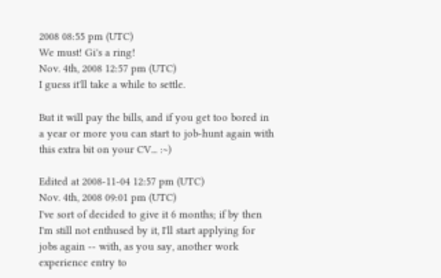2008 08:55 pm (UTC)
We must! Gi's a ring!
Nov. 4th, 2008 12:57 pm (UTC)
I guess it'll take a while to settle.

But it will pay the bills, and if you get too bored in a year or more you can start to job-hunt again with this extra bit on your CV... :~)

Edited at 2008-11-04 12:57 pm (UTC)
Nov. 4th, 2008 09:01 pm (UTC)
I've sort of decided to give it 6 months; if by then I'm still not enthused by it, I'll start applying for jobs again -- with, as you say, another work experience entry to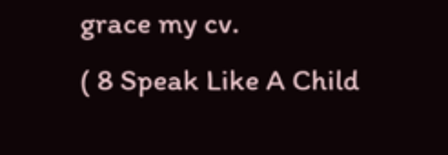grace my cv.
( 8 Speak Like A Child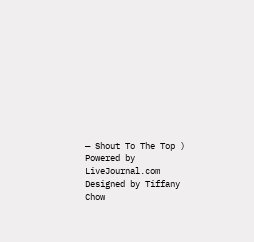— Shout To The Top )
Powered by LiveJournal.com
Designed by Tiffany Chow